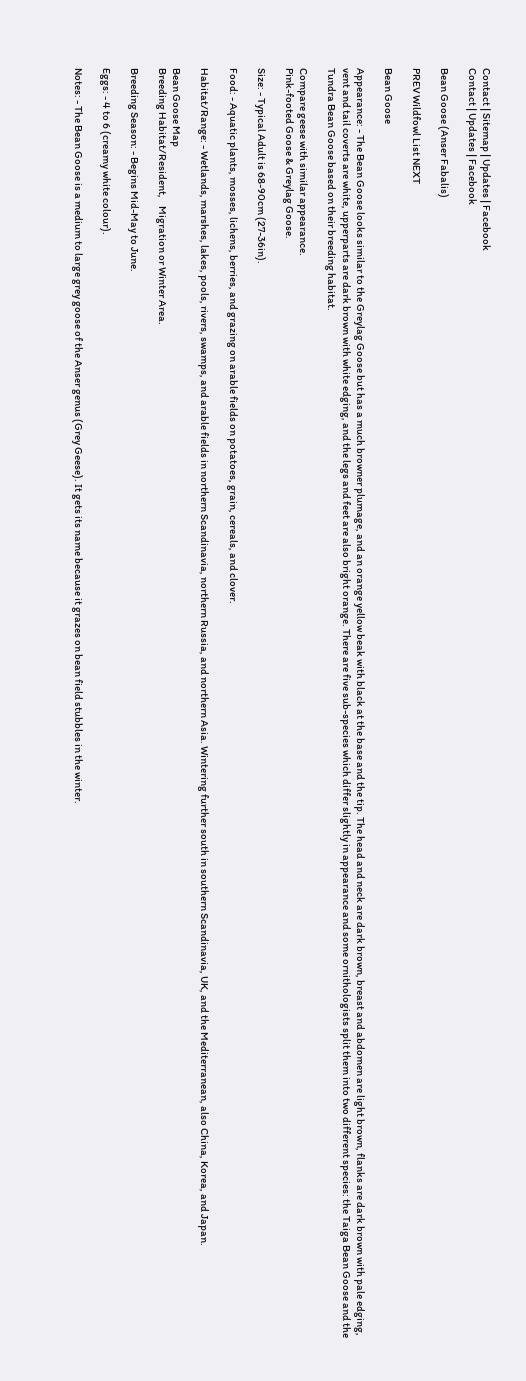Contact | Sitemap | Updates | Facebook
Contact | Updates | Facebook

Bean Goose (Anser Fabalis)

PREV Wildfowl List NEXT

Bean Goose

Appearance: - The Bean Goose looks similar to the Greylag Goose but has a much browner plumage, and an orange yellow beak with black at the base and the tip. The head and neck are dark brown, breast and abdomen are light brown, flanks are dark brown with pale edging, vent and tail coverts are white, upperparts are dark brown with white edging, and the legs and feet are also bright orange. There are five sub-species which differ slightly in appearance and some ornithologists split them into two different species: the Taiga Bean Goose and the Tundra Bean Goose based on their breeding habitat.

Compare geese with similar appearance.
Pink-footed Goose & Greylag Goose.

Size: - Typical Adult is 68-90cm (27-36in).

Food: - Aquatic plants, mosses, lichens, berries, and grazing on arable fields on potatoes, grain, cereals, and clover.

Habitat/Range: - Wetlands, marshes, lakes, pools, rivers, swamps, and arable fields in northern Scandinavia, northern Russia, and northern Asia. Wintering further south in southern Scandinavia, UK, and the Mediterranean, also China, Korea, and Japan.

Bean Goose Map
Breeding Habitat/Resident,    Migration or Winter Area.

Breeding Season: - Begins Mid-May to June.

Eggs: - 4 to 6 (creamy white colour).

Notes: - The Bean Goose is a medium to large grey goose of the Anser genus (Grey Geese). It gets its name because it grazes on bean field stubbles in the winter.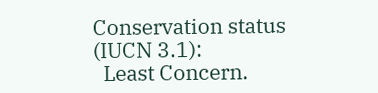Conservation status (IUCN 3.1):
  Least Concern.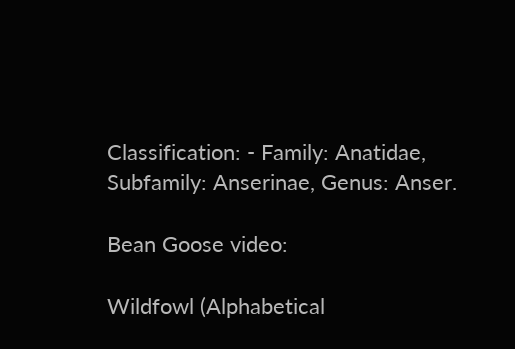Classification: - Family: Anatidae,
Subfamily: Anserinae, Genus: Anser.

Bean Goose video:

Wildfowl (Alphabetical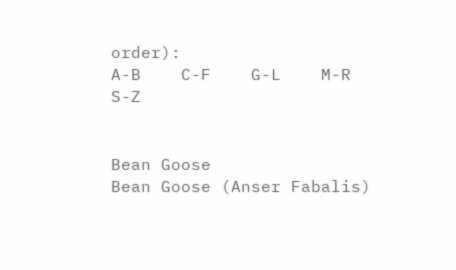order):
A-B    C-F    G-L    M-R    S-Z


Bean Goose
Bean Goose (Anser Fabalis)